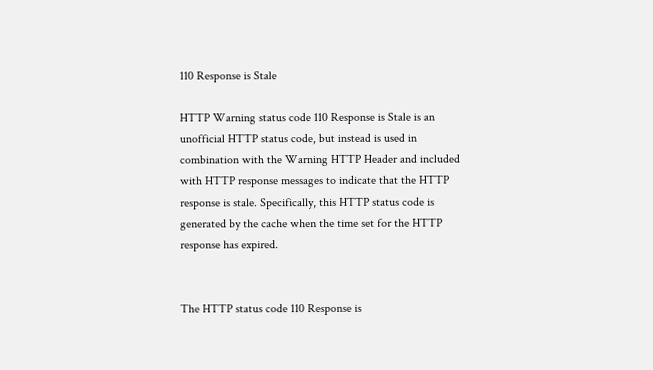110 Response is Stale

HTTP Warning status code 110 Response is Stale is an unofficial HTTP status code, but instead is used in combination with the Warning HTTP Header and included with HTTP response messages to indicate that the HTTP response is stale. Specifically, this HTTP status code is generated by the cache when the time set for the HTTP response has expired.


The HTTP status code 110 Response is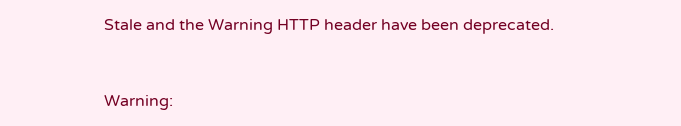Stale and the Warning HTTP header have been deprecated.


Warning: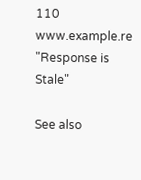110 www.example.re "Response is Stale"

See also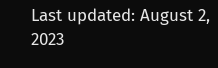Last updated: August 2, 2023